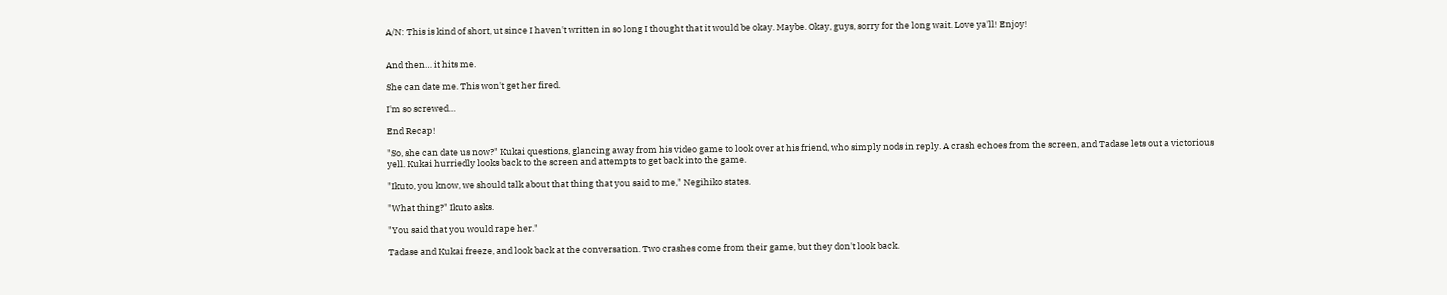A/N: This is kind of short, ut since I haven't written in so long I thought that it would be okay. Maybe. Okay, guys, sorry for the long wait. Love ya'll! Enjoy!


And then… it hits me.

She can date me. This won't get her fired.

I'm so screwed…

End Recap!

"So, she can date us now?" Kukai questions, glancing away from his video game to look over at his friend, who simply nods in reply. A crash echoes from the screen, and Tadase lets out a victorious yell. Kukai hurriedly looks back to the screen and attempts to get back into the game.

"Ikuto, you know, we should talk about that thing that you said to me," Negihiko states.

"What thing?" Ikuto asks.

"You said that you would rape her."

Tadase and Kukai freeze, and look back at the conversation. Two crashes come from their game, but they don't look back.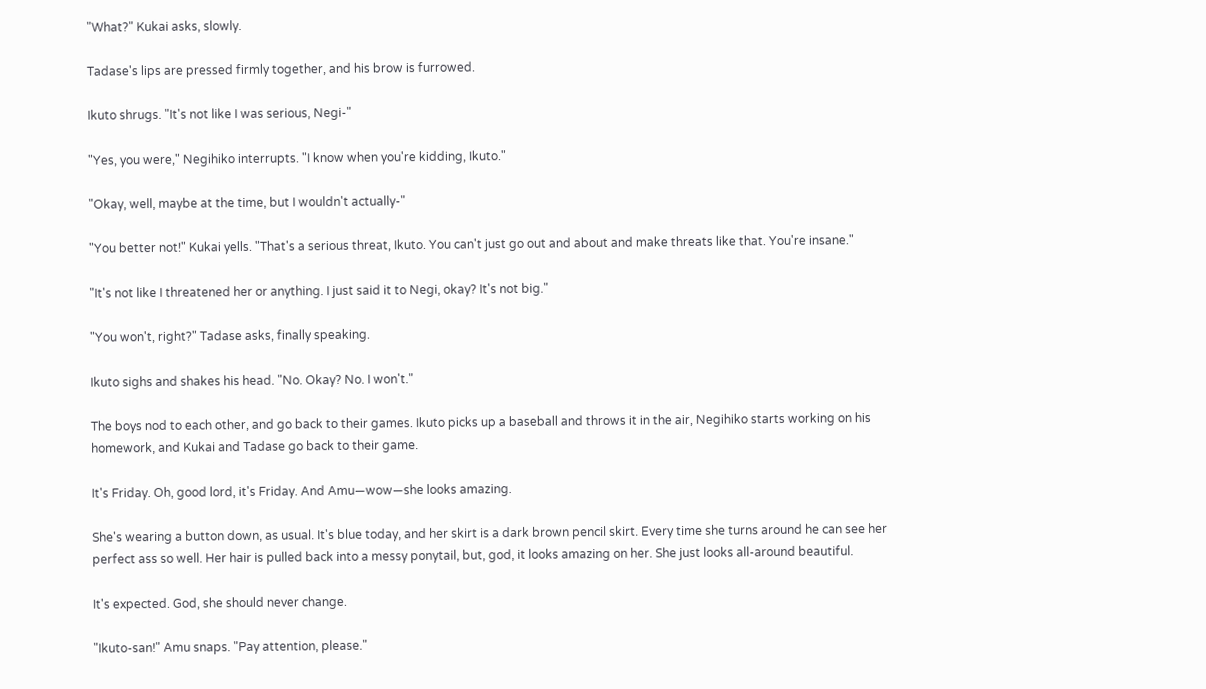"What?" Kukai asks, slowly.

Tadase's lips are pressed firmly together, and his brow is furrowed.

Ikuto shrugs. "It's not like I was serious, Negi-"

"Yes, you were," Negihiko interrupts. "I know when you're kidding, Ikuto."

"Okay, well, maybe at the time, but I wouldn't actually-"

"You better not!" Kukai yells. "That's a serious threat, Ikuto. You can't just go out and about and make threats like that. You're insane."

"It's not like I threatened her or anything. I just said it to Negi, okay? It's not big."

"You won't, right?" Tadase asks, finally speaking.

Ikuto sighs and shakes his head. "No. Okay? No. I won't."

The boys nod to each other, and go back to their games. Ikuto picks up a baseball and throws it in the air, Negihiko starts working on his homework, and Kukai and Tadase go back to their game.

It's Friday. Oh, good lord, it's Friday. And Amu—wow—she looks amazing.

She's wearing a button down, as usual. It's blue today, and her skirt is a dark brown pencil skirt. Every time she turns around he can see her perfect ass so well. Her hair is pulled back into a messy ponytail, but, god, it looks amazing on her. She just looks all-around beautiful.

It's expected. God, she should never change.

"Ikuto-san!" Amu snaps. "Pay attention, please."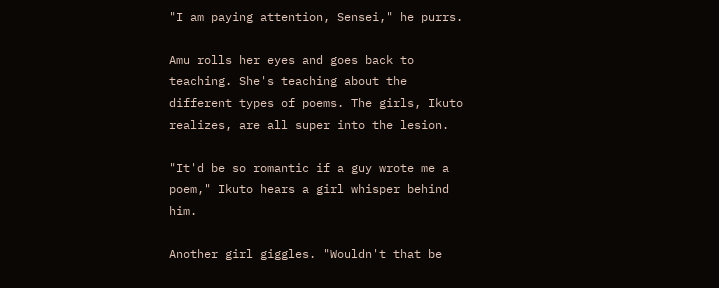"I am paying attention, Sensei," he purrs.

Amu rolls her eyes and goes back to teaching. She's teaching about the different types of poems. The girls, Ikuto realizes, are all super into the lesion.

"It'd be so romantic if a guy wrote me a poem," Ikuto hears a girl whisper behind him.

Another girl giggles. "Wouldn't that be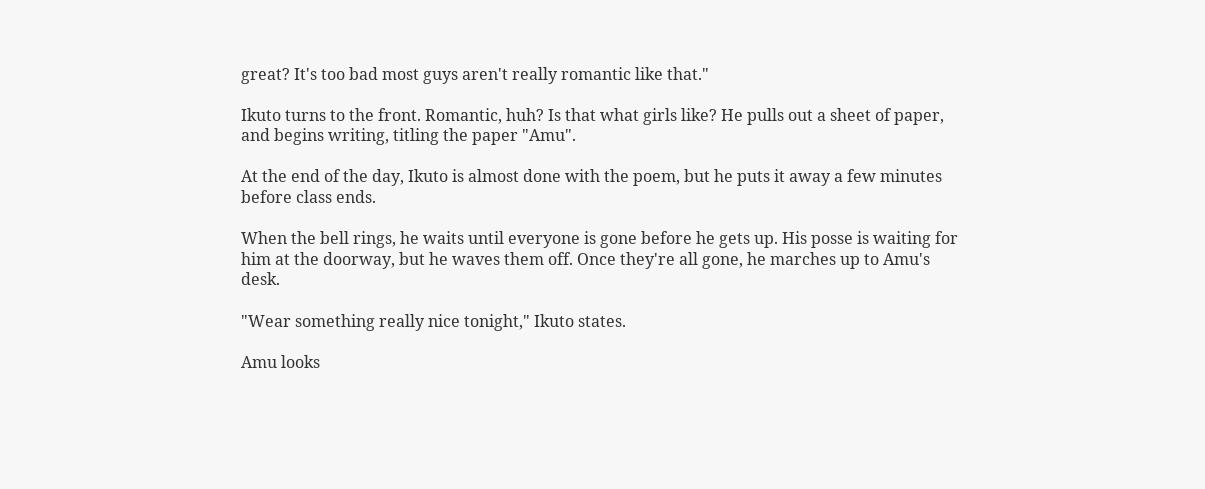great? It's too bad most guys aren't really romantic like that."

Ikuto turns to the front. Romantic, huh? Is that what girls like? He pulls out a sheet of paper, and begins writing, titling the paper "Amu".

At the end of the day, Ikuto is almost done with the poem, but he puts it away a few minutes before class ends.

When the bell rings, he waits until everyone is gone before he gets up. His posse is waiting for him at the doorway, but he waves them off. Once they're all gone, he marches up to Amu's desk.

"Wear something really nice tonight," Ikuto states.

Amu looks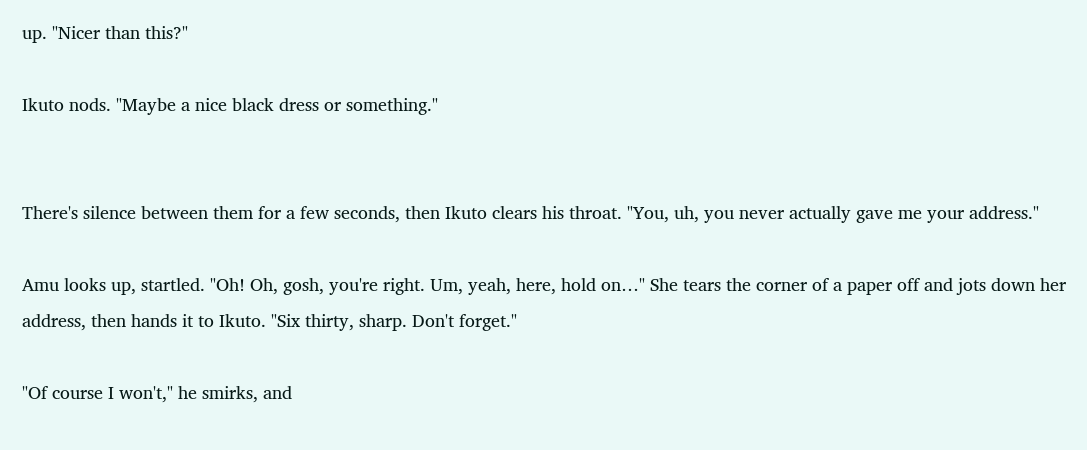up. "Nicer than this?"

Ikuto nods. "Maybe a nice black dress or something."


There's silence between them for a few seconds, then Ikuto clears his throat. "You, uh, you never actually gave me your address."

Amu looks up, startled. "Oh! Oh, gosh, you're right. Um, yeah, here, hold on…" She tears the corner of a paper off and jots down her address, then hands it to Ikuto. "Six thirty, sharp. Don't forget."

"Of course I won't," he smirks, and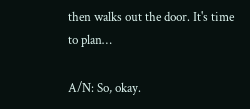then walks out the door. It's time to plan…

A/N: So, okay.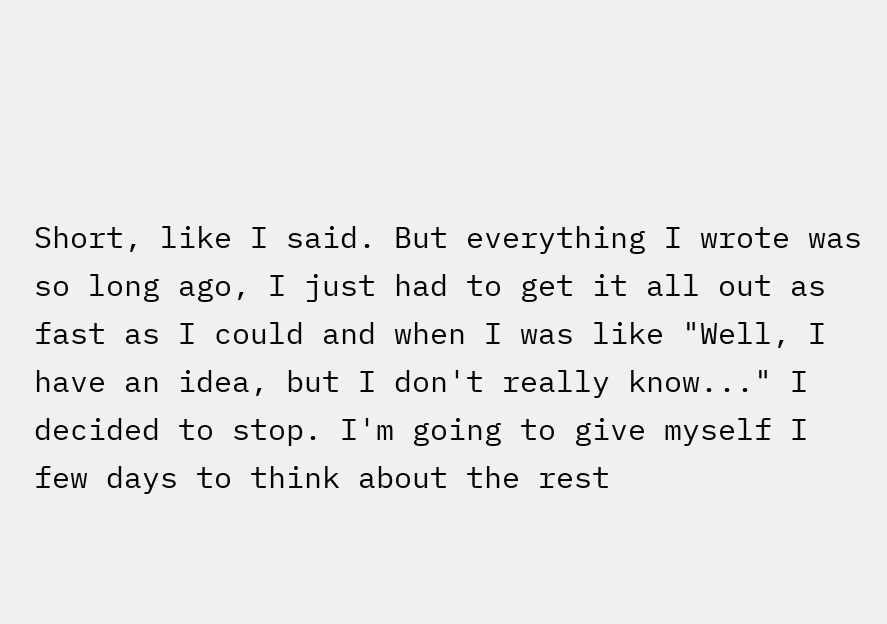Short, like I said. But everything I wrote was so long ago, I just had to get it all out as fast as I could and when I was like "Well, I have an idea, but I don't really know..." I decided to stop. I'm going to give myself I few days to think about the rest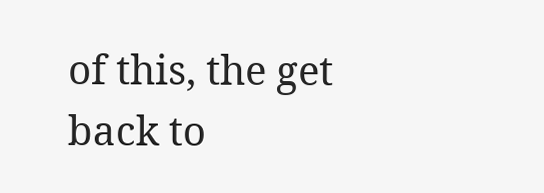of this, the get back to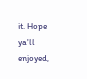it. Hope ya'll enjoyed,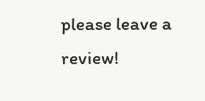please leave a review!